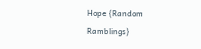Hope {Random Ramblings}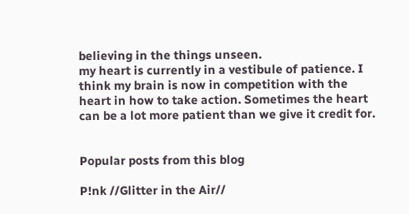believing in the things unseen.
my heart is currently in a vestibule of patience. I think my brain is now in competition with the heart in how to take action. Sometimes the heart can be a lot more patient than we give it credit for.


Popular posts from this blog

P!nk //Glitter in the Air//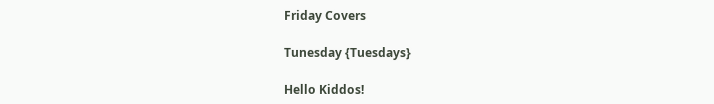Friday Covers

Tunesday {Tuesdays}

Hello Kiddos!